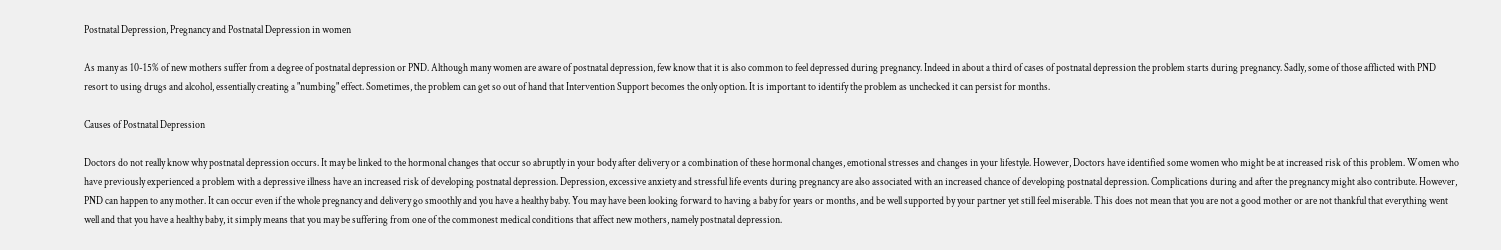Postnatal Depression, Pregnancy and Postnatal Depression in women

As many as 10-15% of new mothers suffer from a degree of postnatal depression or PND. Although many women are aware of postnatal depression, few know that it is also common to feel depressed during pregnancy. Indeed in about a third of cases of postnatal depression the problem starts during pregnancy. Sadly, some of those afflicted with PND resort to using drugs and alcohol, essentially creating a "numbing" effect. Sometimes, the problem can get so out of hand that Intervention Support becomes the only option. It is important to identify the problem as unchecked it can persist for months.

Causes of Postnatal Depression

Doctors do not really know why postnatal depression occurs. It may be linked to the hormonal changes that occur so abruptly in your body after delivery or a combination of these hormonal changes, emotional stresses and changes in your lifestyle. However, Doctors have identified some women who might be at increased risk of this problem. Women who have previously experienced a problem with a depressive illness have an increased risk of developing postnatal depression. Depression, excessive anxiety and stressful life events during pregnancy are also associated with an increased chance of developing postnatal depression. Complications during and after the pregnancy might also contribute. However, PND can happen to any mother. It can occur even if the whole pregnancy and delivery go smoothly and you have a healthy baby. You may have been looking forward to having a baby for years or months, and be well supported by your partner yet still feel miserable. This does not mean that you are not a good mother or are not thankful that everything went well and that you have a healthy baby, it simply means that you may be suffering from one of the commonest medical conditions that affect new mothers, namely postnatal depression.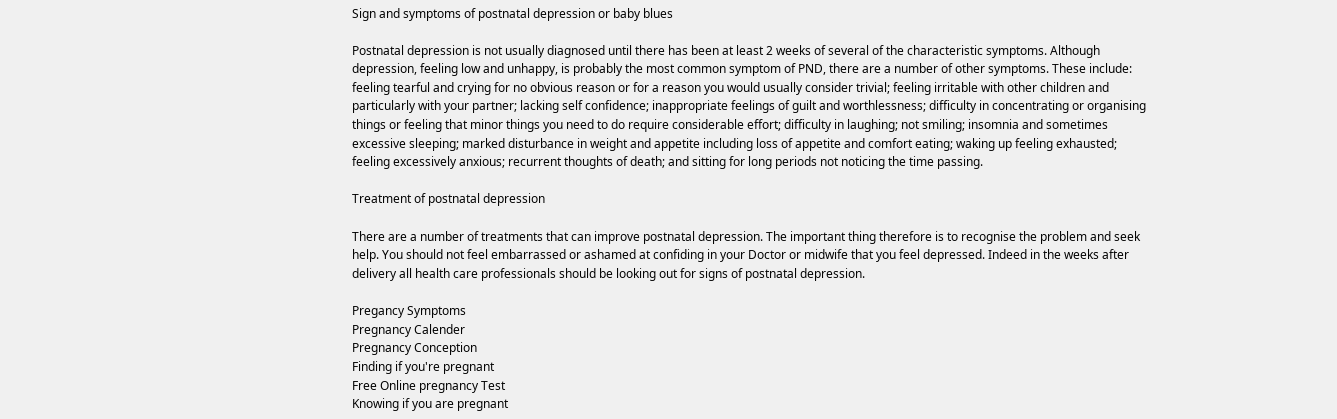Sign and symptoms of postnatal depression or baby blues

Postnatal depression is not usually diagnosed until there has been at least 2 weeks of several of the characteristic symptoms. Although depression, feeling low and unhappy, is probably the most common symptom of PND, there are a number of other symptoms. These include: feeling tearful and crying for no obvious reason or for a reason you would usually consider trivial; feeling irritable with other children and particularly with your partner; lacking self confidence; inappropriate feelings of guilt and worthlessness; difficulty in concentrating or organising things or feeling that minor things you need to do require considerable effort; difficulty in laughing; not smiling; insomnia and sometimes excessive sleeping; marked disturbance in weight and appetite including loss of appetite and comfort eating; waking up feeling exhausted; feeling excessively anxious; recurrent thoughts of death; and sitting for long periods not noticing the time passing.

Treatment of postnatal depression

There are a number of treatments that can improve postnatal depression. The important thing therefore is to recognise the problem and seek help. You should not feel embarrassed or ashamed at confiding in your Doctor or midwife that you feel depressed. Indeed in the weeks after delivery all health care professionals should be looking out for signs of postnatal depression.

Pregancy Symptoms
Pregnancy Calender
Pregnancy Conception
Finding if you're pregnant
Free Online pregnancy Test
Knowing if you are pregnant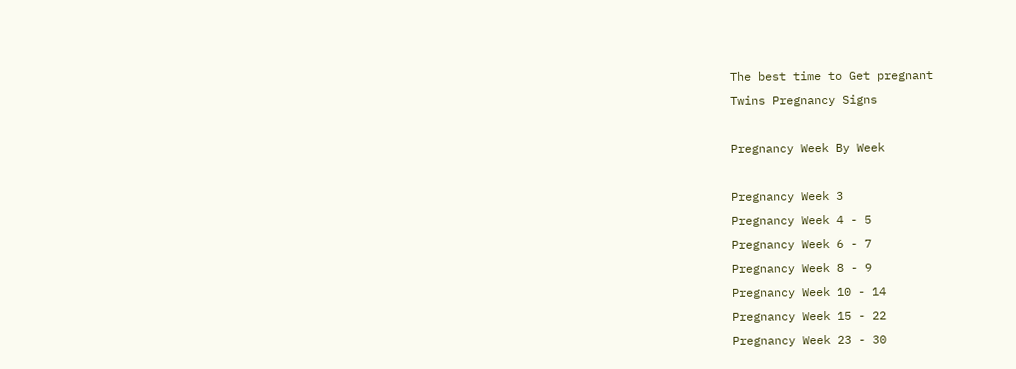The best time to Get pregnant
Twins Pregnancy Signs

Pregnancy Week By Week

Pregnancy Week 3
Pregnancy Week 4 - 5
Pregnancy Week 6 - 7
Pregnancy Week 8 - 9
Pregnancy Week 10 - 14
Pregnancy Week 15 - 22
Pregnancy Week 23 - 30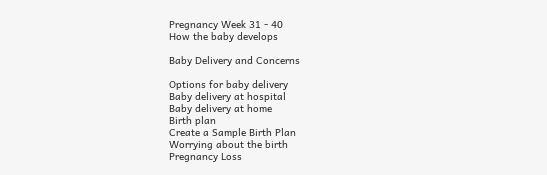Pregnancy Week 31 - 40
How the baby develops

Baby Delivery and Concerns

Options for baby delivery
Baby delivery at hospital
Baby delivery at home
Birth plan
Create a Sample Birth Plan
Worrying about the birth
Pregnancy Loss